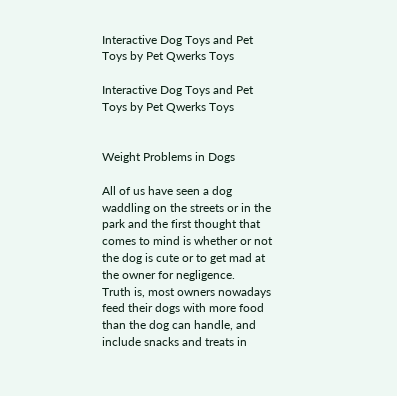Interactive Dog Toys and Pet Toys by Pet Qwerks Toys

Interactive Dog Toys and Pet Toys by Pet Qwerks Toys


Weight Problems in Dogs

All of us have seen a dog waddling on the streets or in the park and the first thought that comes to mind is whether or not the dog is cute or to get mad at the owner for negligence.
Truth is, most owners nowadays feed their dogs with more food than the dog can handle, and include snacks and treats in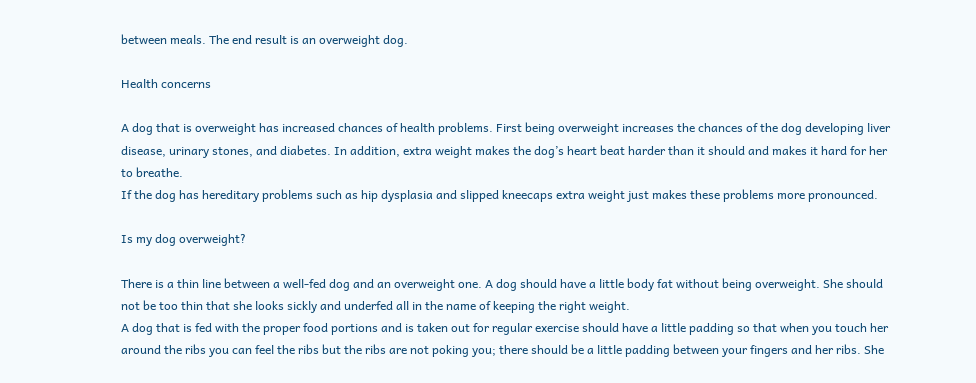between meals. The end result is an overweight dog.

Health concerns

A dog that is overweight has increased chances of health problems. First being overweight increases the chances of the dog developing liver disease, urinary stones, and diabetes. In addition, extra weight makes the dog’s heart beat harder than it should and makes it hard for her to breathe.
If the dog has hereditary problems such as hip dysplasia and slipped kneecaps extra weight just makes these problems more pronounced.

Is my dog overweight?

There is a thin line between a well-fed dog and an overweight one. A dog should have a little body fat without being overweight. She should not be too thin that she looks sickly and underfed all in the name of keeping the right weight.
A dog that is fed with the proper food portions and is taken out for regular exercise should have a little padding so that when you touch her around the ribs you can feel the ribs but the ribs are not poking you; there should be a little padding between your fingers and her ribs. She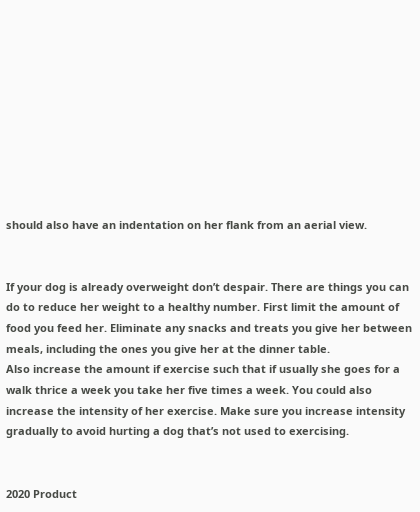should also have an indentation on her flank from an aerial view.


If your dog is already overweight don’t despair. There are things you can do to reduce her weight to a healthy number. First limit the amount of food you feed her. Eliminate any snacks and treats you give her between meals, including the ones you give her at the dinner table.
Also increase the amount if exercise such that if usually she goes for a walk thrice a week you take her five times a week. You could also increase the intensity of her exercise. Make sure you increase intensity gradually to avoid hurting a dog that’s not used to exercising.


2020 Product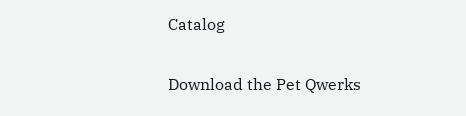Catalog

Download the Pet Qwerks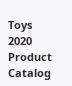Toys 2020 Product Catalog